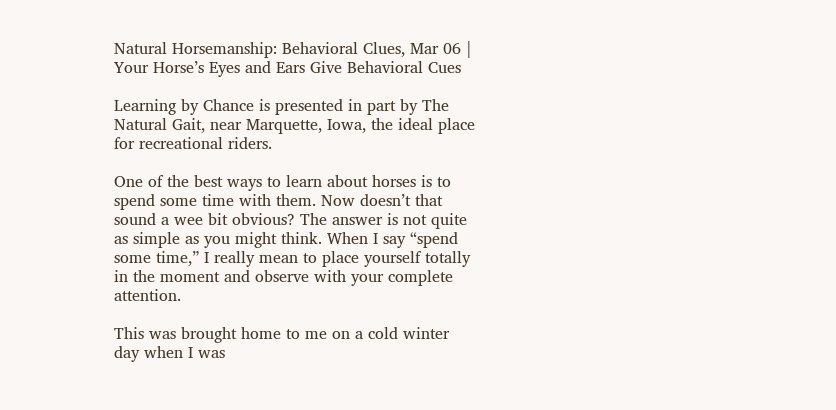Natural Horsemanship: Behavioral Clues, Mar 06 | Your Horse’s Eyes and Ears Give Behavioral Cues

Learning by Chance is presented in part by The Natural Gait, near Marquette, Iowa, the ideal place for recreational riders.

One of the best ways to learn about horses is to spend some time with them. Now doesn’t that sound a wee bit obvious? The answer is not quite as simple as you might think. When I say “spend some time,” I really mean to place yourself totally in the moment and observe with your complete attention.

This was brought home to me on a cold winter day when I was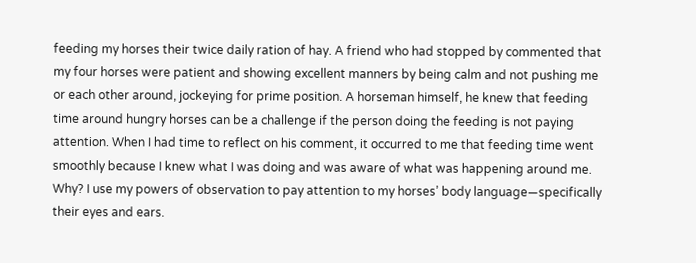feeding my horses their twice daily ration of hay. A friend who had stopped by commented that my four horses were patient and showing excellent manners by being calm and not pushing me or each other around, jockeying for prime position. A horseman himself, he knew that feeding time around hungry horses can be a challenge if the person doing the feeding is not paying attention. When I had time to reflect on his comment, it occurred to me that feeding time went smoothly because I knew what I was doing and was aware of what was happening around me. Why? I use my powers of observation to pay attention to my horses’ body language—specifically their eyes and ears.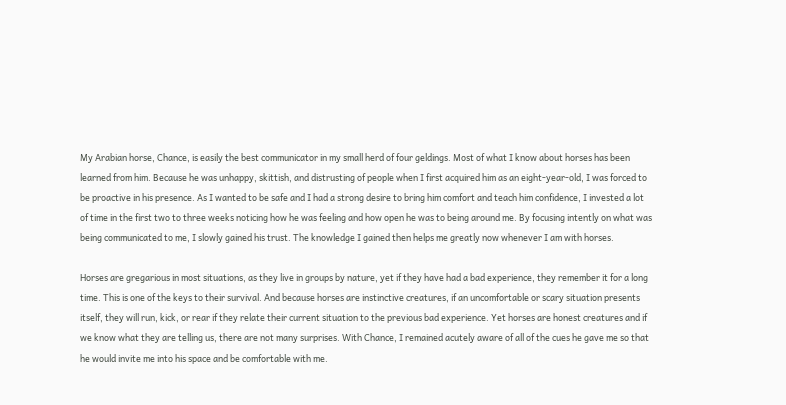My Arabian horse, Chance, is easily the best communicator in my small herd of four geldings. Most of what I know about horses has been learned from him. Because he was unhappy, skittish, and distrusting of people when I first acquired him as an eight-year-old, I was forced to be proactive in his presence. As I wanted to be safe and I had a strong desire to bring him comfort and teach him confidence, I invested a lot of time in the first two to three weeks noticing how he was feeling and how open he was to being around me. By focusing intently on what was being communicated to me, I slowly gained his trust. The knowledge I gained then helps me greatly now whenever I am with horses.

Horses are gregarious in most situations, as they live in groups by nature, yet if they have had a bad experience, they remember it for a long time. This is one of the keys to their survival. And because horses are instinctive creatures, if an uncomfortable or scary situation presents itself, they will run, kick, or rear if they relate their current situation to the previous bad experience. Yet horses are honest creatures and if we know what they are telling us, there are not many surprises. With Chance, I remained acutely aware of all of the cues he gave me so that he would invite me into his space and be comfortable with me.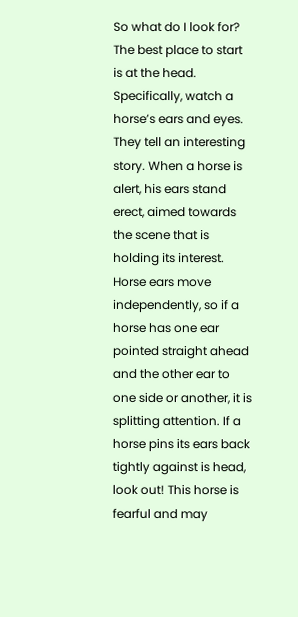So what do I look for? The best place to start is at the head. Specifically, watch a horse’s ears and eyes. They tell an interesting story. When a horse is alert, his ears stand erect, aimed towards the scene that is holding its interest. Horse ears move independently, so if a horse has one ear pointed straight ahead and the other ear to one side or another, it is splitting attention. If a horse pins its ears back tightly against is head, look out! This horse is fearful and may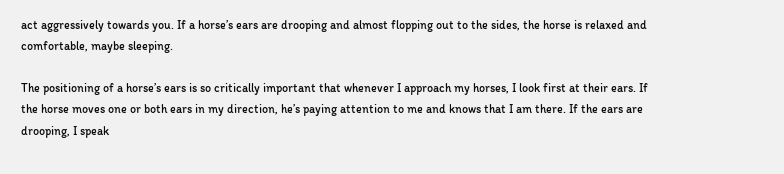act aggressively towards you. If a horse’s ears are drooping and almost flopping out to the sides, the horse is relaxed and comfortable, maybe sleeping.

The positioning of a horse’s ears is so critically important that whenever I approach my horses, I look first at their ears. If the horse moves one or both ears in my direction, he’s paying attention to me and knows that I am there. If the ears are drooping, I speak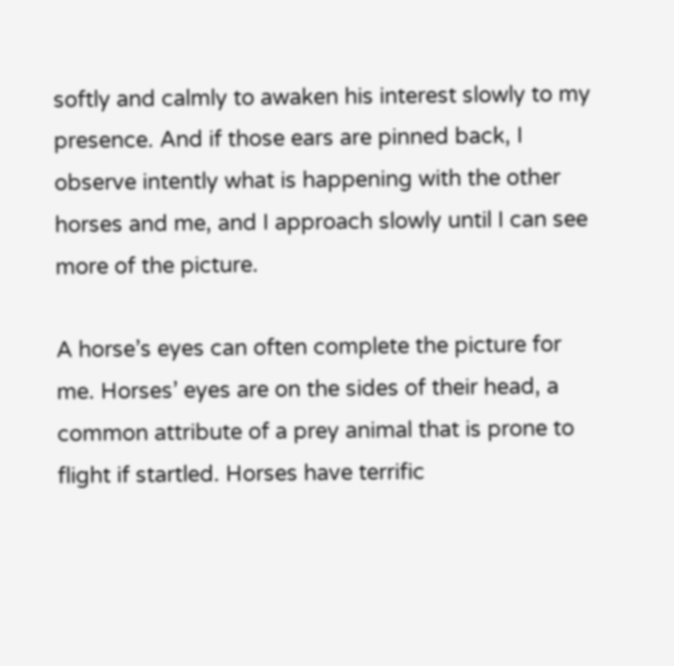softly and calmly to awaken his interest slowly to my presence. And if those ears are pinned back, I observe intently what is happening with the other horses and me, and I approach slowly until I can see more of the picture.

A horse’s eyes can often complete the picture for me. Horses’ eyes are on the sides of their head, a common attribute of a prey animal that is prone to flight if startled. Horses have terrific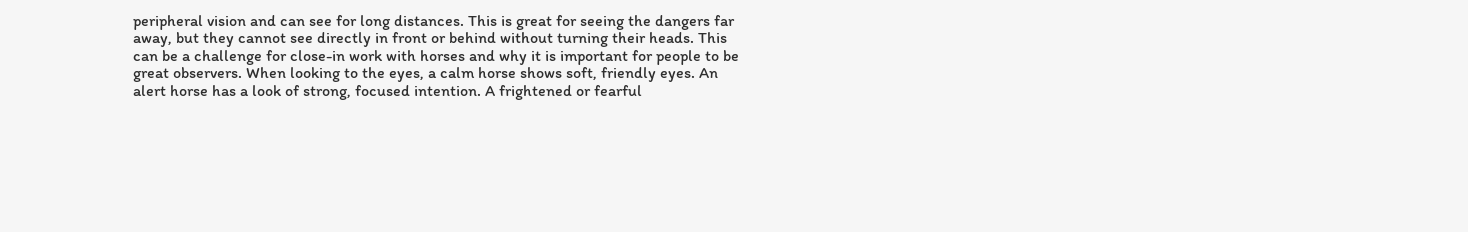peripheral vision and can see for long distances. This is great for seeing the dangers far away, but they cannot see directly in front or behind without turning their heads. This can be a challenge for close-in work with horses and why it is important for people to be great observers. When looking to the eyes, a calm horse shows soft, friendly eyes. An alert horse has a look of strong, focused intention. A frightened or fearful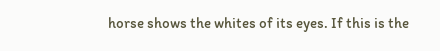horse shows the whites of its eyes. If this is the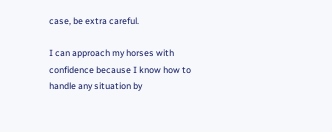case, be extra careful.

I can approach my horses with confidence because I know how to handle any situation by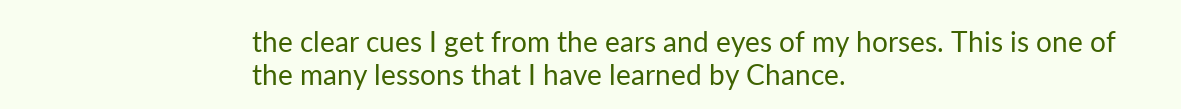the clear cues I get from the ears and eyes of my horses. This is one of the many lessons that I have learned by Chance.